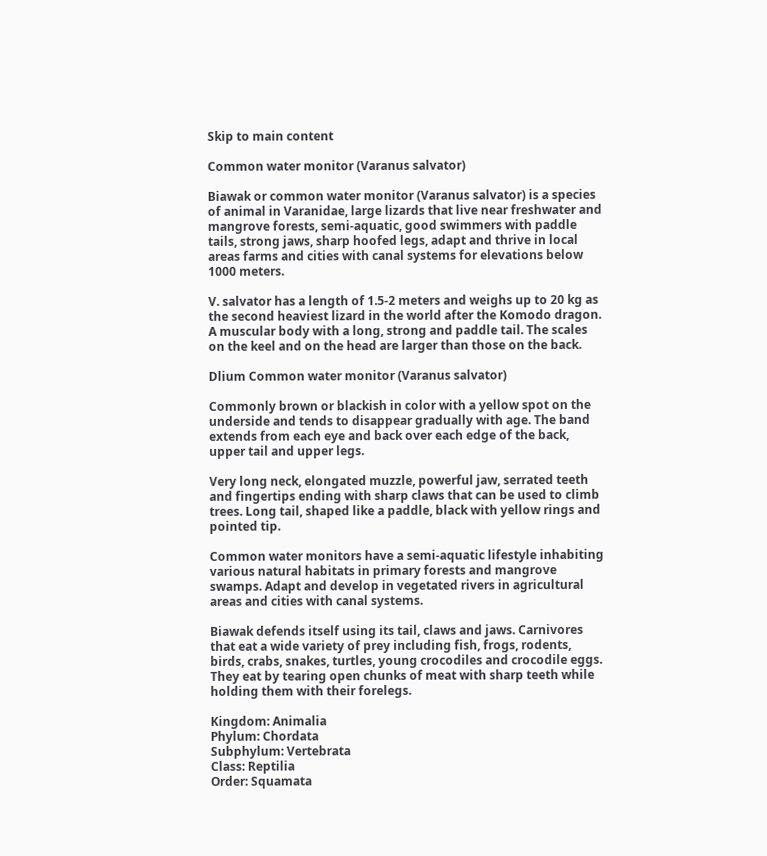Skip to main content

Common water monitor (Varanus salvator)

Biawak or common water monitor (Varanus salvator) is a species of animal in Varanidae, large lizards that live near freshwater and mangrove forests, semi-aquatic, good swimmers with paddle tails, strong jaws, sharp hoofed legs, adapt and thrive in local areas farms and cities with canal systems for elevations below 1000 meters.

V. salvator has a length of 1.5-2 meters and weighs up to 20 kg as the second heaviest lizard in the world after the Komodo dragon. A muscular body with a long, strong and paddle tail. The scales on the keel and on the head are larger than those on the back.

Dlium Common water monitor (Varanus salvator)

Commonly brown or blackish in color with a yellow spot on the underside and tends to disappear gradually with age. The band extends from each eye and back over each edge of the back, upper tail and upper legs.

Very long neck, elongated muzzle, powerful jaw, serrated teeth and fingertips ending with sharp claws that can be used to climb trees. Long tail, shaped like a paddle, black with yellow rings and pointed tip.

Common water monitors have a semi-aquatic lifestyle inhabiting various natural habitats in primary forests and mangrove swamps. Adapt and develop in vegetated rivers in agricultural areas and cities with canal systems.

Biawak defends itself using its tail, claws and jaws. Carnivores that eat a wide variety of prey including fish, frogs, rodents, birds, crabs, snakes, turtles, young crocodiles and crocodile eggs. They eat by tearing open chunks of meat with sharp teeth while holding them with their forelegs.

Kingdom: Animalia
Phylum: Chordata
Subphylum: Vertebrata
Class: Reptilia
Order: Squamata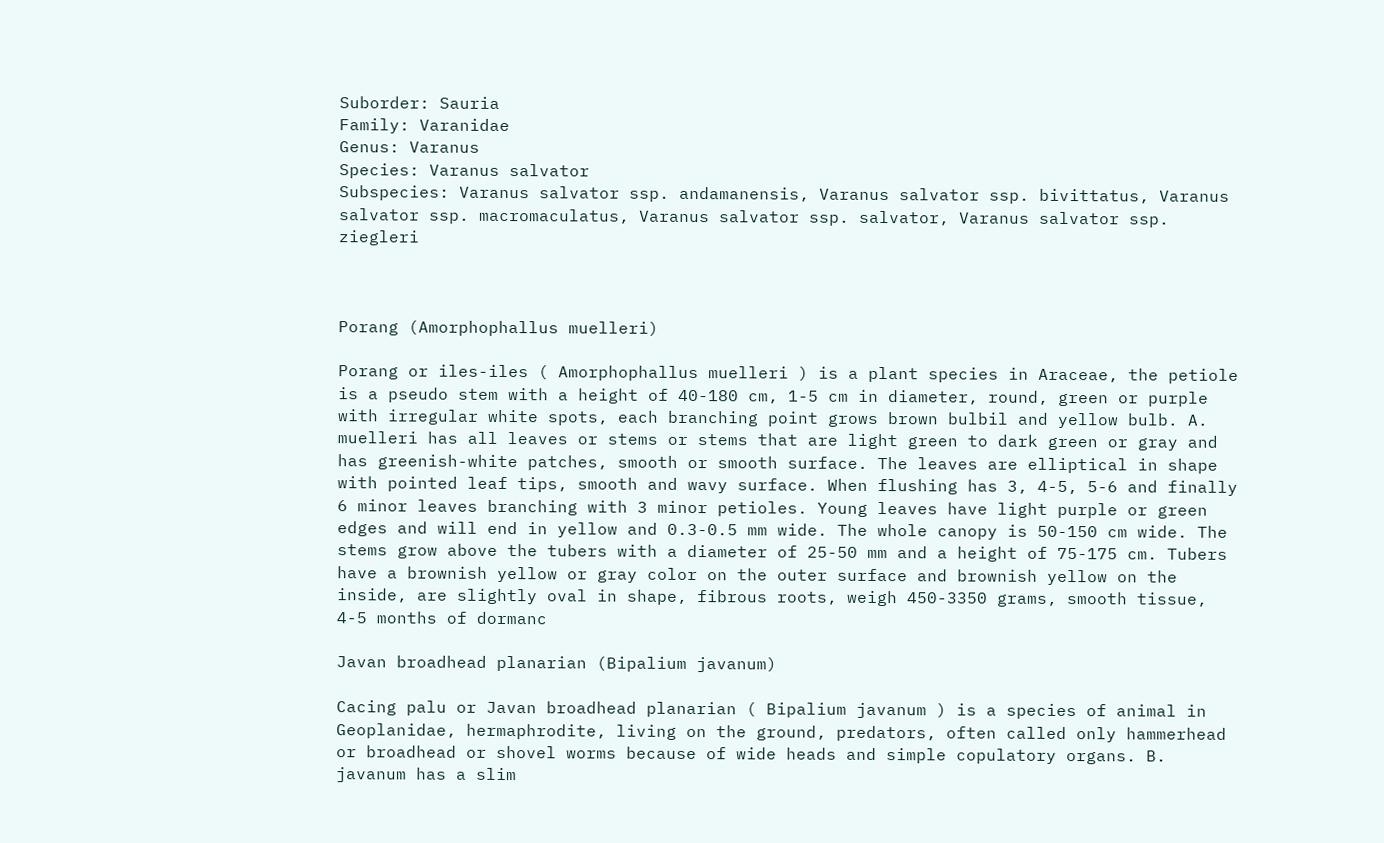Suborder: Sauria
Family: Varanidae
Genus: Varanus
Species: Varanus salvator
Subspecies: Varanus salvator ssp. andamanensis, Varanus salvator ssp. bivittatus, Varanus salvator ssp. macromaculatus, Varanus salvator ssp. salvator, Varanus salvator ssp. ziegleri



Porang (Amorphophallus muelleri)

Porang or iles-iles ( Amorphophallus muelleri ) is a plant species in Araceae, the petiole is a pseudo stem with a height of 40-180 cm, 1-5 cm in diameter, round, green or purple with irregular white spots, each branching point grows brown bulbil and yellow bulb. A. muelleri has all leaves or stems or stems that are light green to dark green or gray and has greenish-white patches, smooth or smooth surface. The leaves are elliptical in shape with pointed leaf tips, smooth and wavy surface. When flushing has 3, 4-5, 5-6 and finally 6 minor leaves branching with 3 minor petioles. Young leaves have light purple or green edges and will end in yellow and 0.3-0.5 mm wide. The whole canopy is 50-150 cm wide. The stems grow above the tubers with a diameter of 25-50 mm and a height of 75-175 cm. Tubers have a brownish yellow or gray color on the outer surface and brownish yellow on the inside, are slightly oval in shape, fibrous roots, weigh 450-3350 grams, smooth tissue, 4-5 months of dormanc

Javan broadhead planarian (Bipalium javanum)

Cacing palu or Javan broadhead planarian ( Bipalium javanum ) is a species of animal in Geoplanidae, hermaphrodite, living on the ground, predators, often called only hammerhead or broadhead or shovel worms because of wide heads and simple copulatory organs. B. javanum has a slim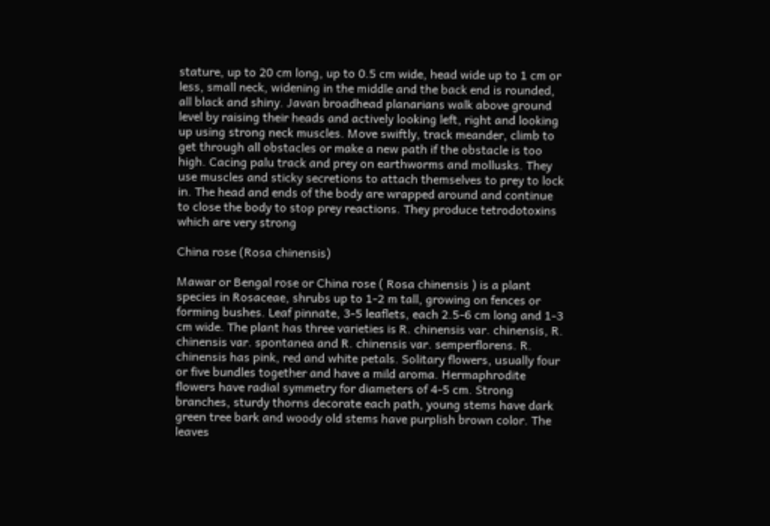stature, up to 20 cm long, up to 0.5 cm wide, head wide up to 1 cm or less, small neck, widening in the middle and the back end is rounded, all black and shiny. Javan broadhead planarians walk above ground level by raising their heads and actively looking left, right and looking up using strong neck muscles. Move swiftly, track meander, climb to get through all obstacles or make a new path if the obstacle is too high. Cacing palu track and prey on earthworms and mollusks. They use muscles and sticky secretions to attach themselves to prey to lock in. The head and ends of the body are wrapped around and continue to close the body to stop prey reactions. They produce tetrodotoxins which are very strong

China rose (Rosa chinensis)

Mawar or Bengal rose or China rose ( Rosa chinensis ) is a plant species in Rosaceae, shrubs up to 1-2 m tall, growing on fences or forming bushes. Leaf pinnate, 3-5 leaflets, each 2.5-6 cm long and 1-3 cm wide. The plant has three varieties is R. chinensis var. chinensis, R. chinensis var. spontanea and R. chinensis var. semperflorens. R. chinensis has pink, red and white petals. Solitary flowers, usually four or five bundles together and have a mild aroma. Hermaphrodite flowers have radial symmetry for diameters of 4-5 cm. Strong branches, sturdy thorns decorate each path, young stems have dark green tree bark and woody old stems have purplish brown color. The leaves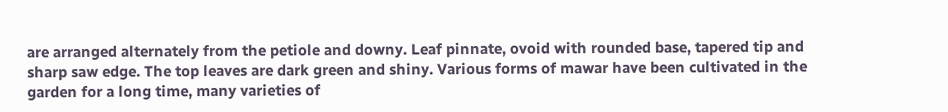are arranged alternately from the petiole and downy. Leaf pinnate, ovoid with rounded base, tapered tip and sharp saw edge. The top leaves are dark green and shiny. Various forms of mawar have been cultivated in the garden for a long time, many varieties of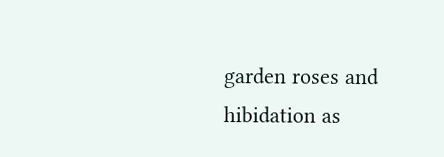garden roses and hibidation as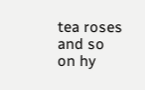tea roses and so on hy